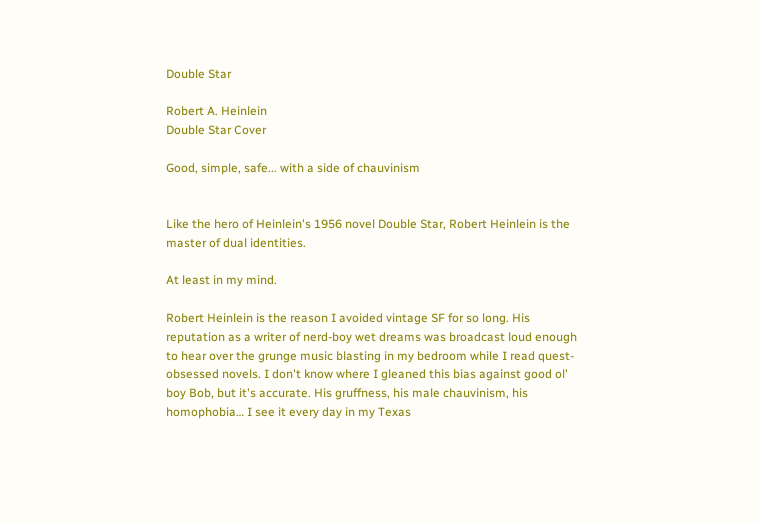Double Star

Robert A. Heinlein
Double Star Cover

Good, simple, safe... with a side of chauvinism


Like the hero of Heinlein's 1956 novel Double Star, Robert Heinlein is the master of dual identities.

At least in my mind.

Robert Heinlein is the reason I avoided vintage SF for so long. His reputation as a writer of nerd-boy wet dreams was broadcast loud enough to hear over the grunge music blasting in my bedroom while I read quest-obsessed novels. I don't know where I gleaned this bias against good ol' boy Bob, but it's accurate. His gruffness, his male chauvinism, his homophobia… I see it every day in my Texas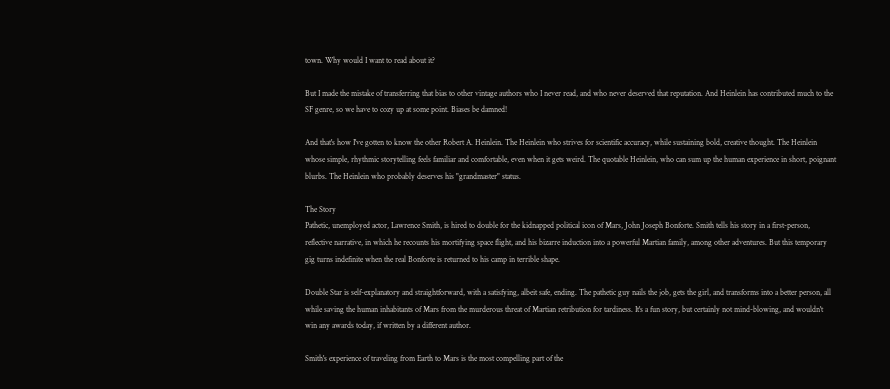town. Why would I want to read about it?

But I made the mistake of transferring that bias to other vintage authors who I never read, and who never deserved that reputation. And Heinlein has contributed much to the SF genre, so we have to cozy up at some point. Biases be damned!

And that's how I've gotten to know the other Robert A. Heinlein. The Heinlein who strives for scientific accuracy, while sustaining bold, creative thought. The Heinlein whose simple, rhythmic storytelling feels familiar and comfortable, even when it gets weird. The quotable Heinlein, who can sum up the human experience in short, poignant blurbs. The Heinlein who probably deserves his "grandmaster" status.

The Story
Pathetic, unemployed actor, Lawrence Smith, is hired to double for the kidnapped political icon of Mars, John Joseph Bonforte. Smith tells his story in a first-person, reflective narrative, in which he recounts his mortifying space flight, and his bizarre induction into a powerful Martian family, among other adventures. But this temporary gig turns indefinite when the real Bonforte is returned to his camp in terrible shape.

Double Star is self-explanatory and straightforward, with a satisfying, albeit safe, ending. The pathetic guy nails the job, gets the girl, and transforms into a better person, all while saving the human inhabitants of Mars from the murderous threat of Martian retribution for tardiness. It's a fun story, but certainly not mind-blowing, and wouldn't win any awards today, if written by a different author.

Smith's experience of traveling from Earth to Mars is the most compelling part of the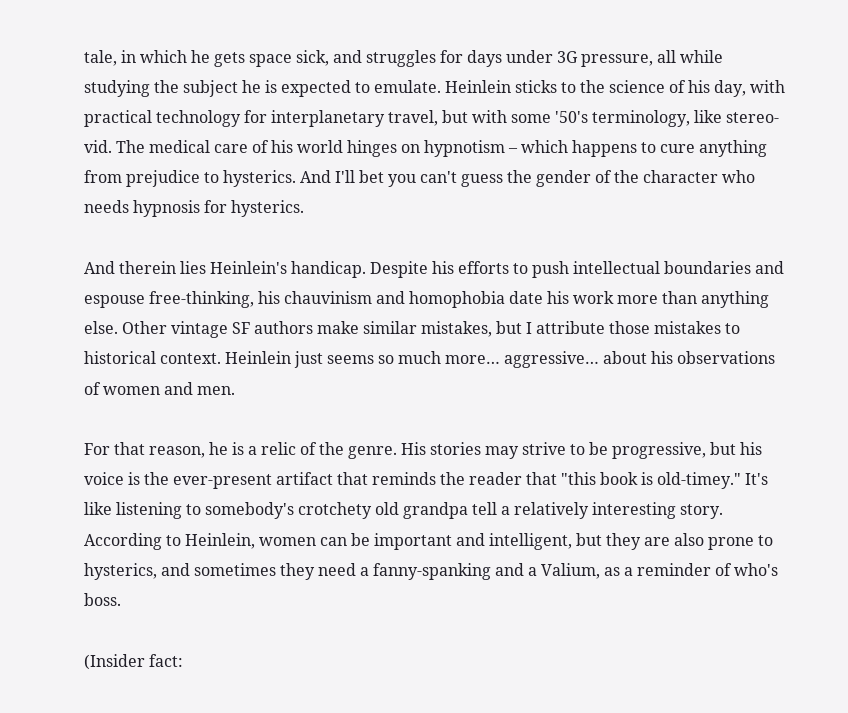tale, in which he gets space sick, and struggles for days under 3G pressure, all while studying the subject he is expected to emulate. Heinlein sticks to the science of his day, with practical technology for interplanetary travel, but with some '50's terminology, like stereo-vid. The medical care of his world hinges on hypnotism – which happens to cure anything from prejudice to hysterics. And I'll bet you can't guess the gender of the character who needs hypnosis for hysterics.

And therein lies Heinlein's handicap. Despite his efforts to push intellectual boundaries and espouse free-thinking, his chauvinism and homophobia date his work more than anything else. Other vintage SF authors make similar mistakes, but I attribute those mistakes to historical context. Heinlein just seems so much more… aggressive… about his observations of women and men.

For that reason, he is a relic of the genre. His stories may strive to be progressive, but his voice is the ever-present artifact that reminds the reader that "this book is old-timey." It's like listening to somebody's crotchety old grandpa tell a relatively interesting story. According to Heinlein, women can be important and intelligent, but they are also prone to hysterics, and sometimes they need a fanny-spanking and a Valium, as a reminder of who's boss.

(Insider fact: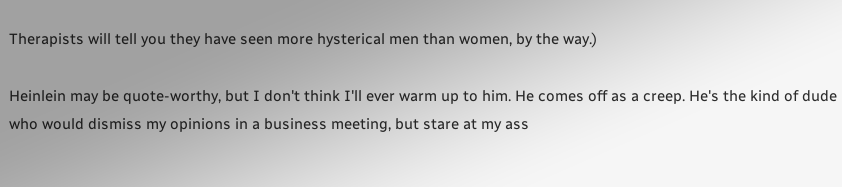Therapists will tell you they have seen more hysterical men than women, by the way.)

Heinlein may be quote-worthy, but I don't think I'll ever warm up to him. He comes off as a creep. He's the kind of dude who would dismiss my opinions in a business meeting, but stare at my ass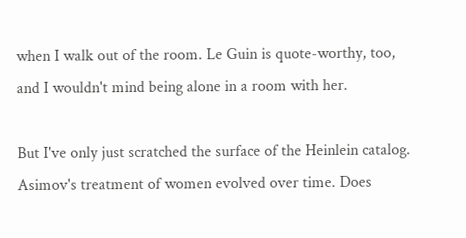when I walk out of the room. Le Guin is quote-worthy, too, and I wouldn't mind being alone in a room with her.

But I've only just scratched the surface of the Heinlein catalog. Asimov's treatment of women evolved over time. Does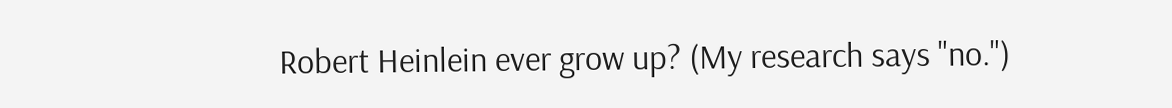Robert Heinlein ever grow up? (My research says "no.")